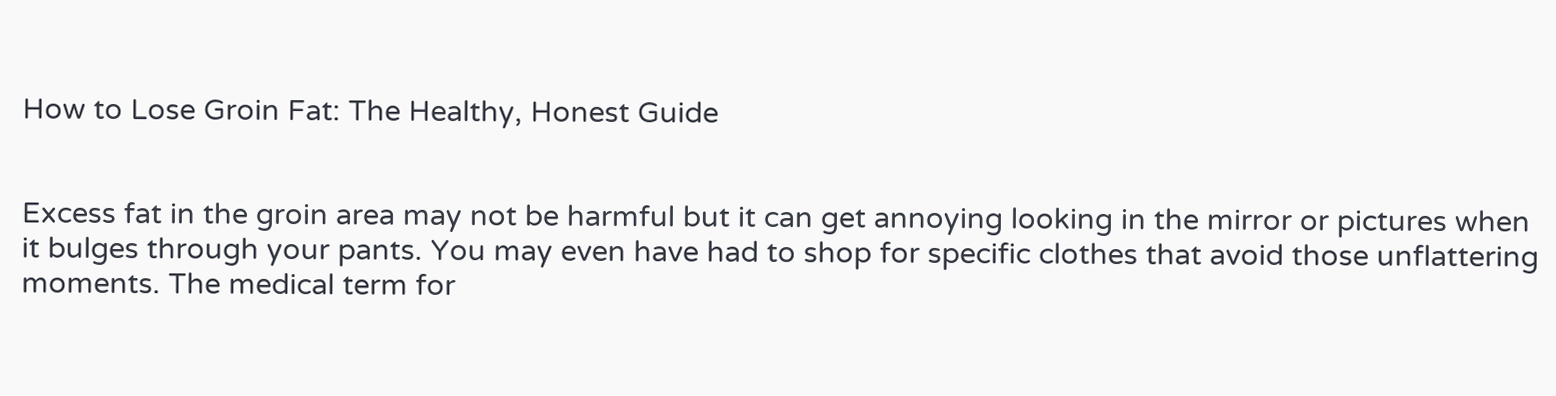How to Lose Groin Fat: The Healthy, Honest Guide


Excess fat in the groin area may not be harmful but it can get annoying looking in the mirror or pictures when it bulges through your pants. You may even have had to shop for specific clothes that avoid those unflattering moments. The medical term for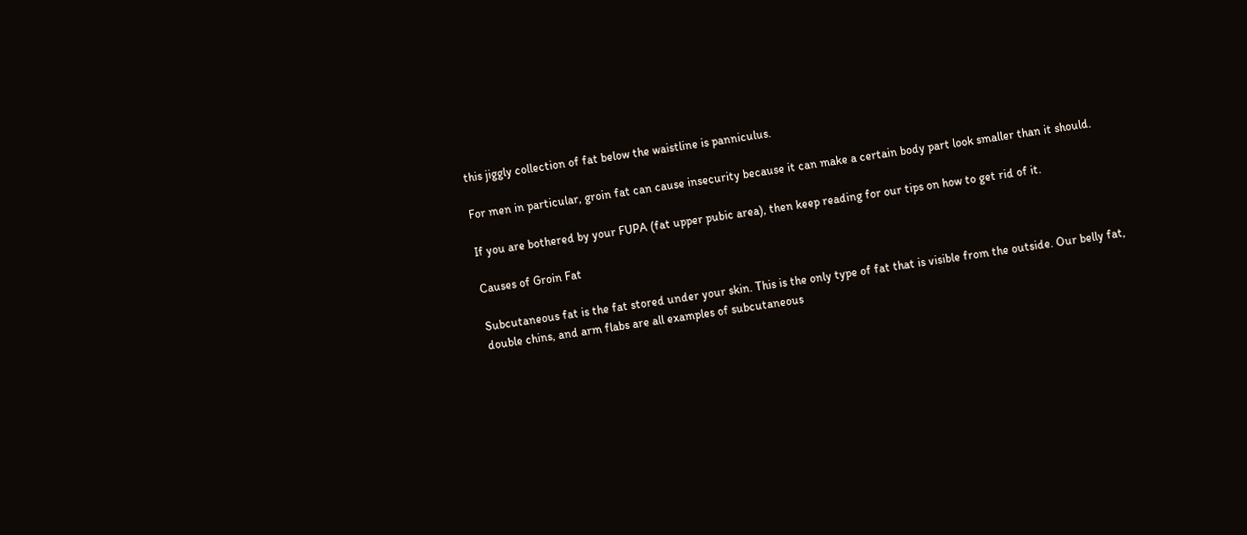this jiggly collection of fat below the waistline is panniculus.

For men in particular, groin fat can cause insecurity because it can make a certain body part look smaller than it should.

If you are bothered by your FUPA (fat upper pubic area), then keep reading for our tips on how to get rid of it.

Causes of Groin Fat

Subcutaneous fat is the fat stored under your skin. This is the only type of fat that is visible from the outside. Our belly fat, double chins, and arm flabs are all examples of subcutaneous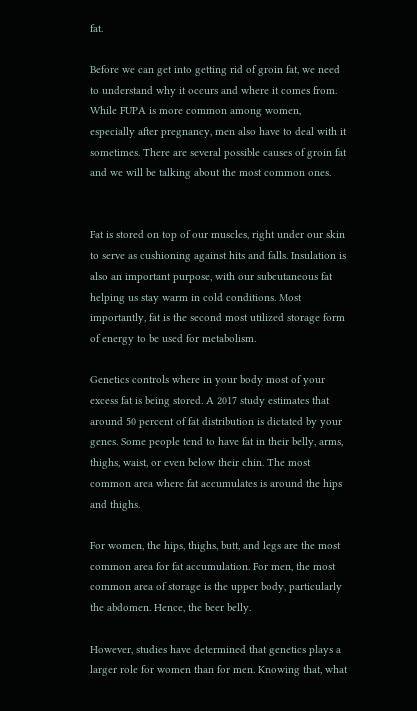fat.

Before we can get into getting rid of groin fat, we need to understand why it occurs and where it comes from. While FUPA is more common among women, especially after pregnancy, men also have to deal with it sometimes. There are several possible causes of groin fat and we will be talking about the most common ones.


Fat is stored on top of our muscles, right under our skin to serve as cushioning against hits and falls. Insulation is also an important purpose, with our subcutaneous fat helping us stay warm in cold conditions. Most importantly, fat is the second most utilized storage form of energy to be used for metabolism.

Genetics controls where in your body most of your excess fat is being stored. A 2017 study estimates that around 50 percent of fat distribution is dictated by your genes. Some people tend to have fat in their belly, arms, thighs, waist, or even below their chin. The most common area where fat accumulates is around the hips and thighs.

For women, the hips, thighs, butt, and legs are the most common area for fat accumulation. For men, the most common area of storage is the upper body, particularly the abdomen. Hence, the beer belly.

However, studies have determined that genetics plays a larger role for women than for men. Knowing that, what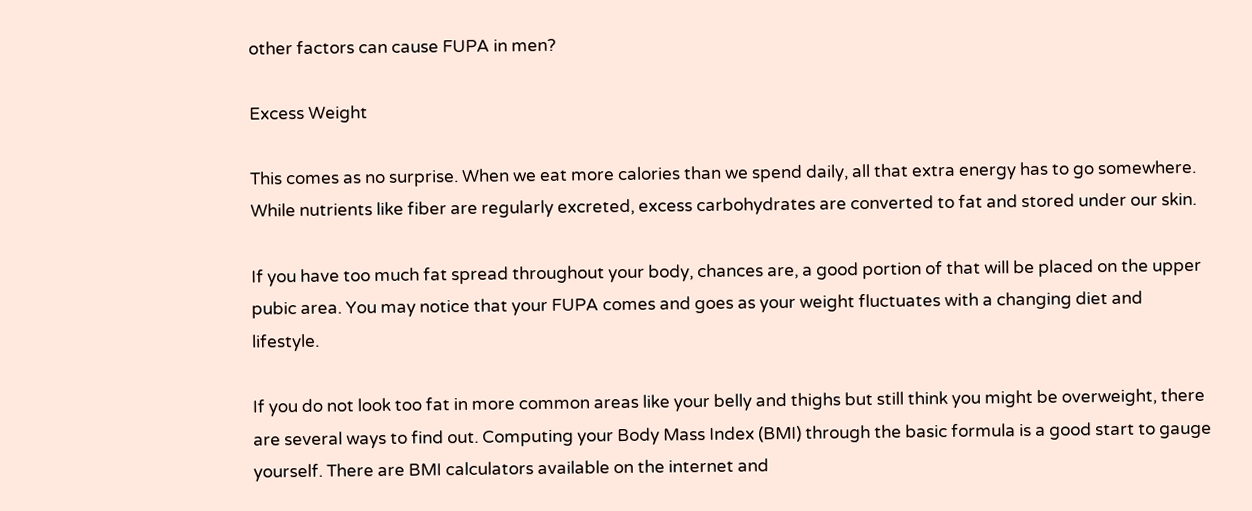other factors can cause FUPA in men?

Excess Weight

This comes as no surprise. When we eat more calories than we spend daily, all that extra energy has to go somewhere. While nutrients like fiber are regularly excreted, excess carbohydrates are converted to fat and stored under our skin.

If you have too much fat spread throughout your body, chances are, a good portion of that will be placed on the upper pubic area. You may notice that your FUPA comes and goes as your weight fluctuates with a changing diet and lifestyle.

If you do not look too fat in more common areas like your belly and thighs but still think you might be overweight, there are several ways to find out. Computing your Body Mass Index (BMI) through the basic formula is a good start to gauge yourself. There are BMI calculators available on the internet and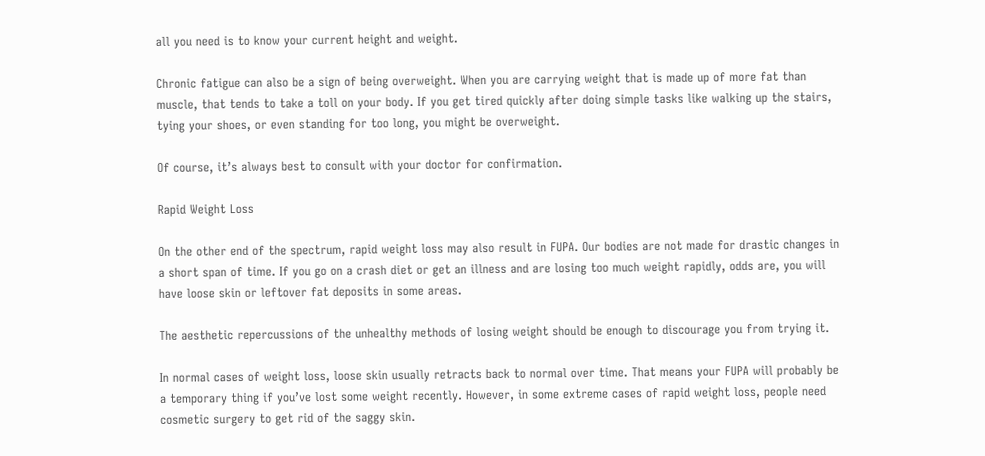all you need is to know your current height and weight.

Chronic fatigue can also be a sign of being overweight. When you are carrying weight that is made up of more fat than muscle, that tends to take a toll on your body. If you get tired quickly after doing simple tasks like walking up the stairs, tying your shoes, or even standing for too long, you might be overweight.

Of course, it’s always best to consult with your doctor for confirmation.

Rapid Weight Loss

On the other end of the spectrum, rapid weight loss may also result in FUPA. Our bodies are not made for drastic changes in a short span of time. If you go on a crash diet or get an illness and are losing too much weight rapidly, odds are, you will have loose skin or leftover fat deposits in some areas.

The aesthetic repercussions of the unhealthy methods of losing weight should be enough to discourage you from trying it.

In normal cases of weight loss, loose skin usually retracts back to normal over time. That means your FUPA will probably be a temporary thing if you’ve lost some weight recently. However, in some extreme cases of rapid weight loss, people need cosmetic surgery to get rid of the saggy skin.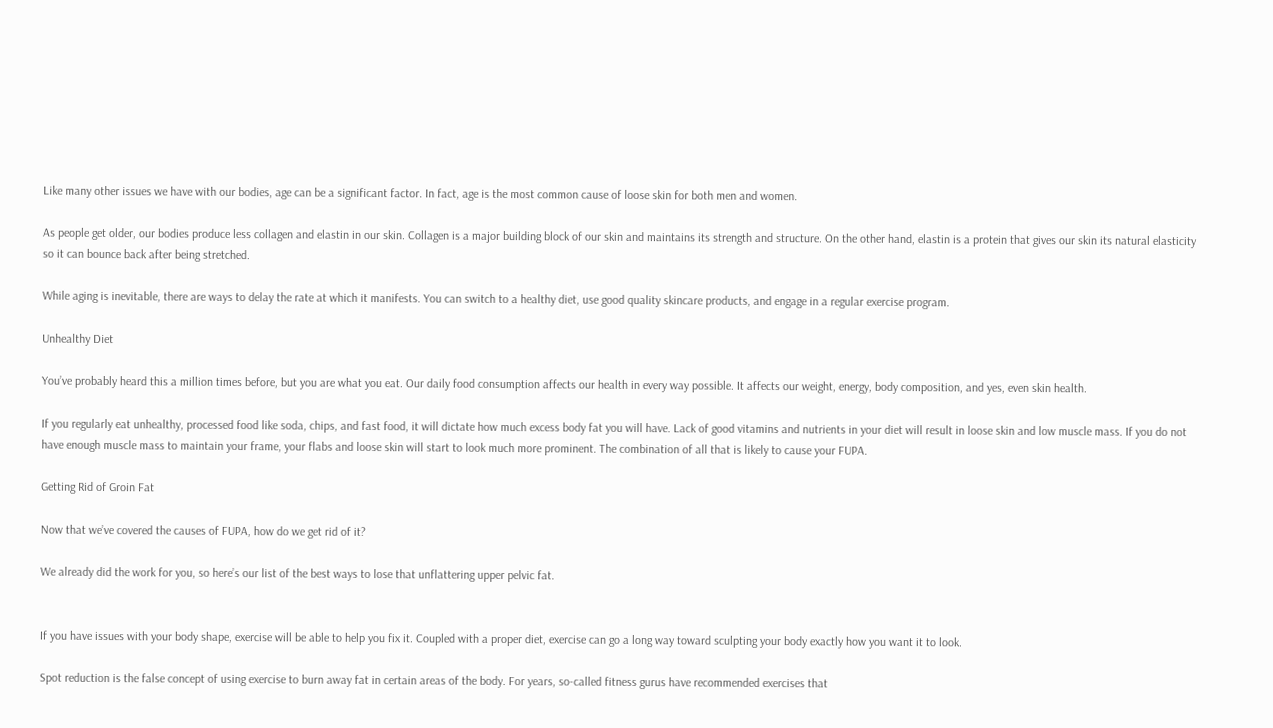Like many other issues we have with our bodies, age can be a significant factor. In fact, age is the most common cause of loose skin for both men and women.

As people get older, our bodies produce less collagen and elastin in our skin. Collagen is a major building block of our skin and maintains its strength and structure. On the other hand, elastin is a protein that gives our skin its natural elasticity so it can bounce back after being stretched.

While aging is inevitable, there are ways to delay the rate at which it manifests. You can switch to a healthy diet, use good quality skincare products, and engage in a regular exercise program.

Unhealthy Diet

You’ve probably heard this a million times before, but you are what you eat. Our daily food consumption affects our health in every way possible. It affects our weight, energy, body composition, and yes, even skin health.

If you regularly eat unhealthy, processed food like soda, chips, and fast food, it will dictate how much excess body fat you will have. Lack of good vitamins and nutrients in your diet will result in loose skin and low muscle mass. If you do not have enough muscle mass to maintain your frame, your flabs and loose skin will start to look much more prominent. The combination of all that is likely to cause your FUPA.

Getting Rid of Groin Fat

Now that we’ve covered the causes of FUPA, how do we get rid of it?

We already did the work for you, so here’s our list of the best ways to lose that unflattering upper pelvic fat.


If you have issues with your body shape, exercise will be able to help you fix it. Coupled with a proper diet, exercise can go a long way toward sculpting your body exactly how you want it to look.

Spot reduction is the false concept of using exercise to burn away fat in certain areas of the body. For years, so-called fitness gurus have recommended exercises that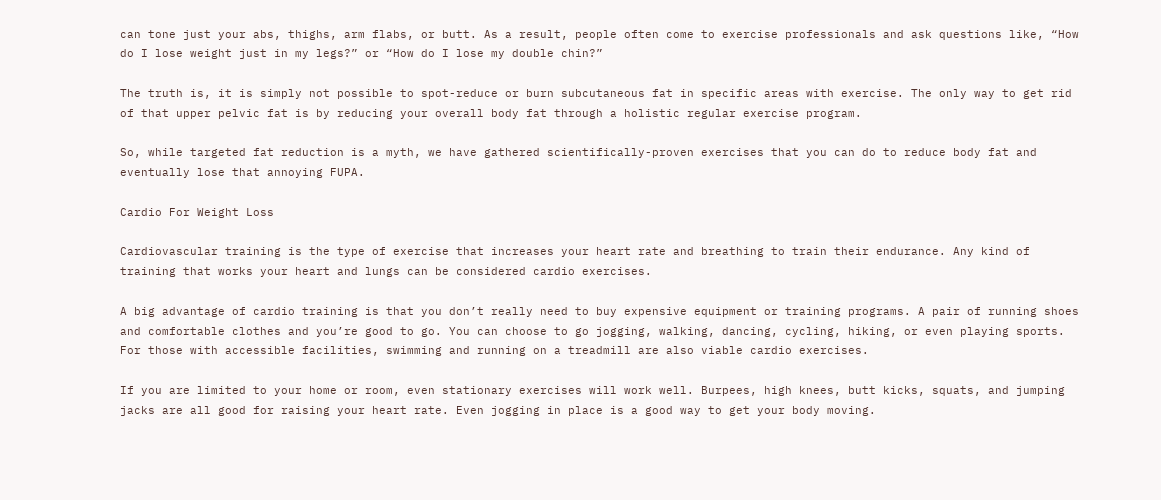can tone just your abs, thighs, arm flabs, or butt. As a result, people often come to exercise professionals and ask questions like, “How do I lose weight just in my legs?” or “How do I lose my double chin?”

The truth is, it is simply not possible to spot-reduce or burn subcutaneous fat in specific areas with exercise. The only way to get rid of that upper pelvic fat is by reducing your overall body fat through a holistic regular exercise program.

So, while targeted fat reduction is a myth, we have gathered scientifically-proven exercises that you can do to reduce body fat and eventually lose that annoying FUPA.

Cardio For Weight Loss

Cardiovascular training is the type of exercise that increases your heart rate and breathing to train their endurance. Any kind of training that works your heart and lungs can be considered cardio exercises.

A big advantage of cardio training is that you don’t really need to buy expensive equipment or training programs. A pair of running shoes and comfortable clothes and you’re good to go. You can choose to go jogging, walking, dancing, cycling, hiking, or even playing sports. For those with accessible facilities, swimming and running on a treadmill are also viable cardio exercises.

If you are limited to your home or room, even stationary exercises will work well. Burpees, high knees, butt kicks, squats, and jumping jacks are all good for raising your heart rate. Even jogging in place is a good way to get your body moving.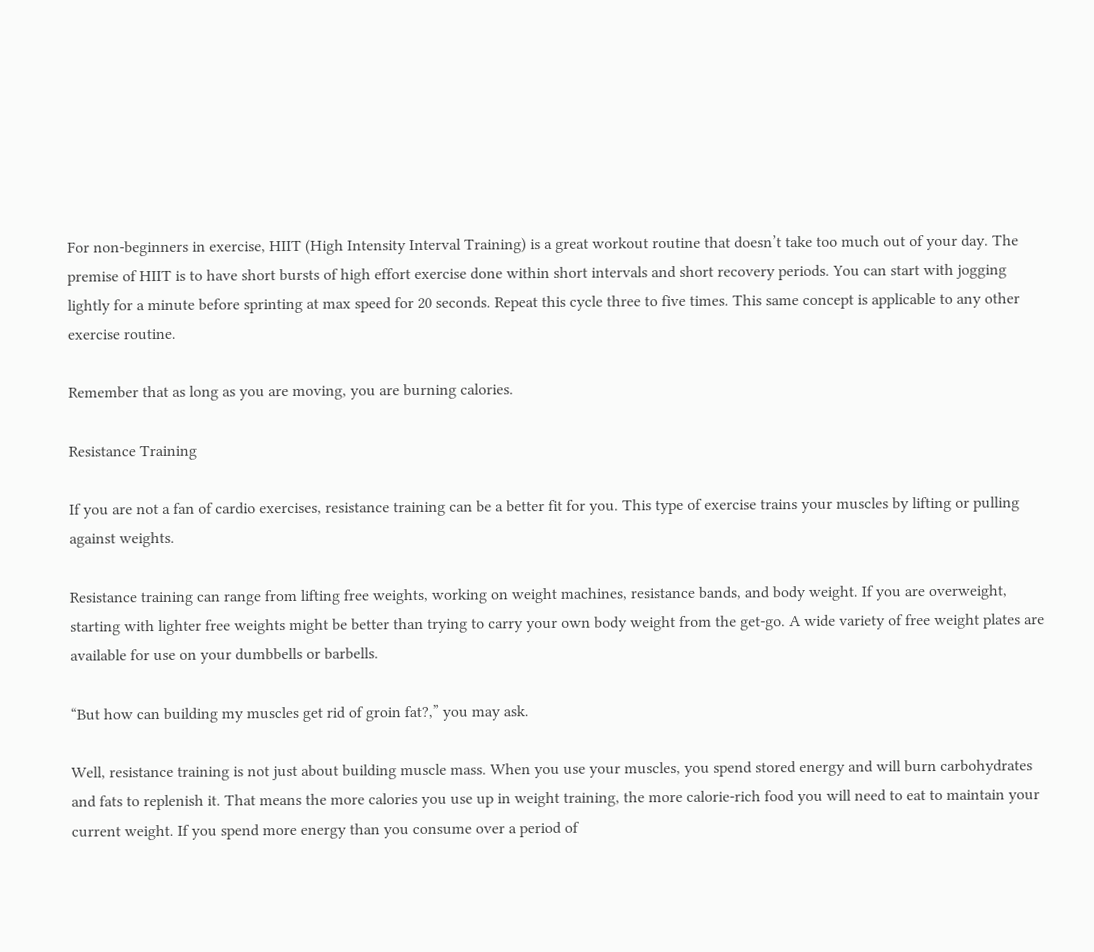For non-beginners in exercise, HIIT (High Intensity Interval Training) is a great workout routine that doesn’t take too much out of your day. The premise of HIIT is to have short bursts of high effort exercise done within short intervals and short recovery periods. You can start with jogging lightly for a minute before sprinting at max speed for 20 seconds. Repeat this cycle three to five times. This same concept is applicable to any other exercise routine.

Remember that as long as you are moving, you are burning calories.

Resistance Training

If you are not a fan of cardio exercises, resistance training can be a better fit for you. This type of exercise trains your muscles by lifting or pulling against weights.

Resistance training can range from lifting free weights, working on weight machines, resistance bands, and body weight. If you are overweight, starting with lighter free weights might be better than trying to carry your own body weight from the get-go. A wide variety of free weight plates are available for use on your dumbbells or barbells.

“But how can building my muscles get rid of groin fat?,” you may ask.

Well, resistance training is not just about building muscle mass. When you use your muscles, you spend stored energy and will burn carbohydrates and fats to replenish it. That means the more calories you use up in weight training, the more calorie-rich food you will need to eat to maintain your current weight. If you spend more energy than you consume over a period of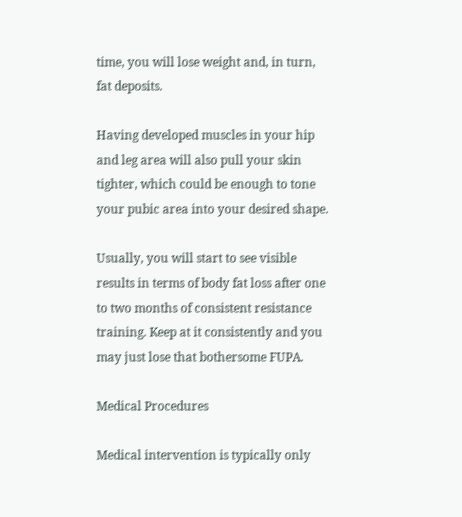time, you will lose weight and, in turn, fat deposits.

Having developed muscles in your hip and leg area will also pull your skin tighter, which could be enough to tone your pubic area into your desired shape.

Usually, you will start to see visible results in terms of body fat loss after one to two months of consistent resistance training. Keep at it consistently and you may just lose that bothersome FUPA.

Medical Procedures

Medical intervention is typically only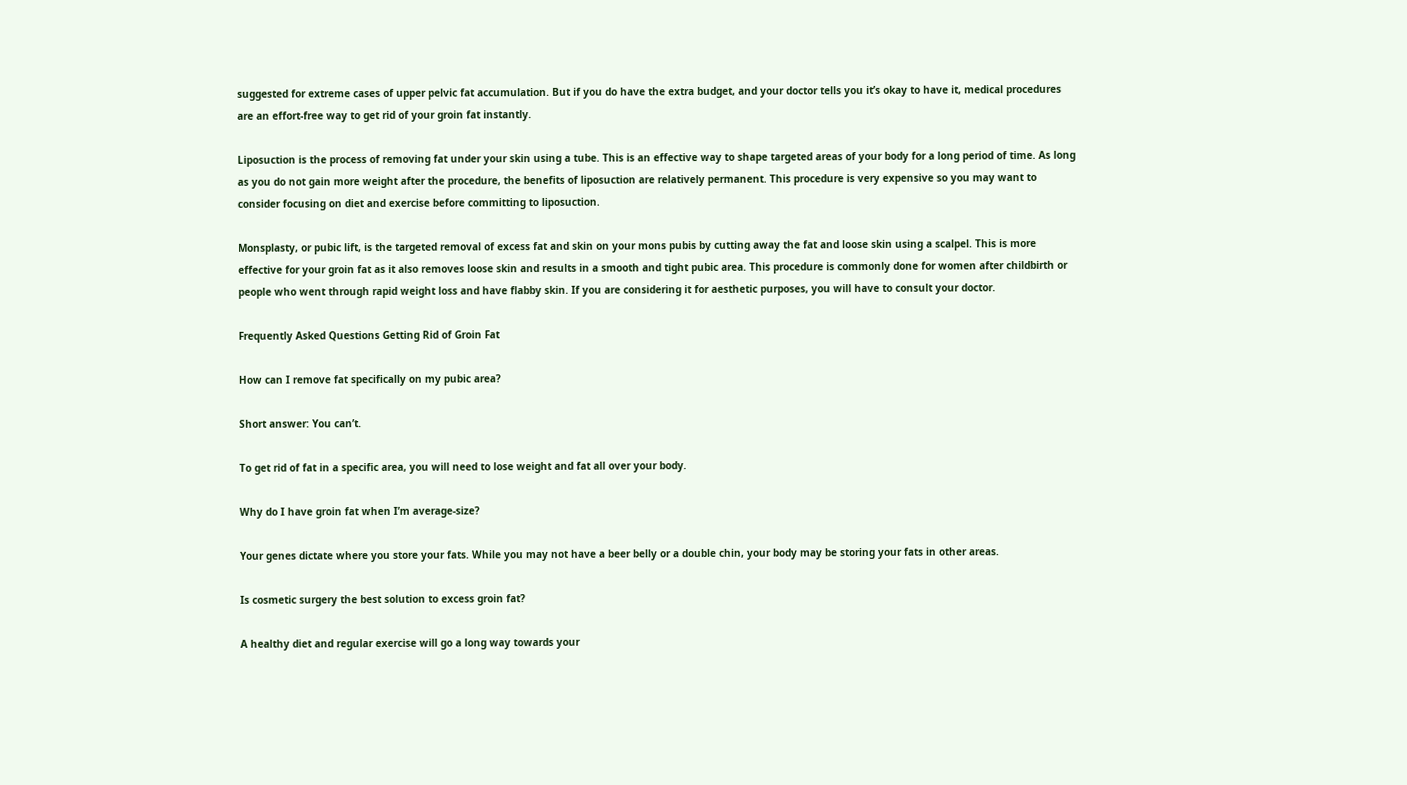suggested for extreme cases of upper pelvic fat accumulation. But if you do have the extra budget, and your doctor tells you it’s okay to have it, medical procedures are an effort-free way to get rid of your groin fat instantly.

Liposuction is the process of removing fat under your skin using a tube. This is an effective way to shape targeted areas of your body for a long period of time. As long as you do not gain more weight after the procedure, the benefits of liposuction are relatively permanent. This procedure is very expensive so you may want to consider focusing on diet and exercise before committing to liposuction.

Monsplasty, or pubic lift, is the targeted removal of excess fat and skin on your mons pubis by cutting away the fat and loose skin using a scalpel. This is more effective for your groin fat as it also removes loose skin and results in a smooth and tight pubic area. This procedure is commonly done for women after childbirth or people who went through rapid weight loss and have flabby skin. If you are considering it for aesthetic purposes, you will have to consult your doctor.

Frequently Asked Questions Getting Rid of Groin Fat

How can I remove fat specifically on my pubic area?

Short answer: You can’t.

To get rid of fat in a specific area, you will need to lose weight and fat all over your body.

Why do I have groin fat when I’m average-size?

Your genes dictate where you store your fats. While you may not have a beer belly or a double chin, your body may be storing your fats in other areas.

Is cosmetic surgery the best solution to excess groin fat?

A healthy diet and regular exercise will go a long way towards your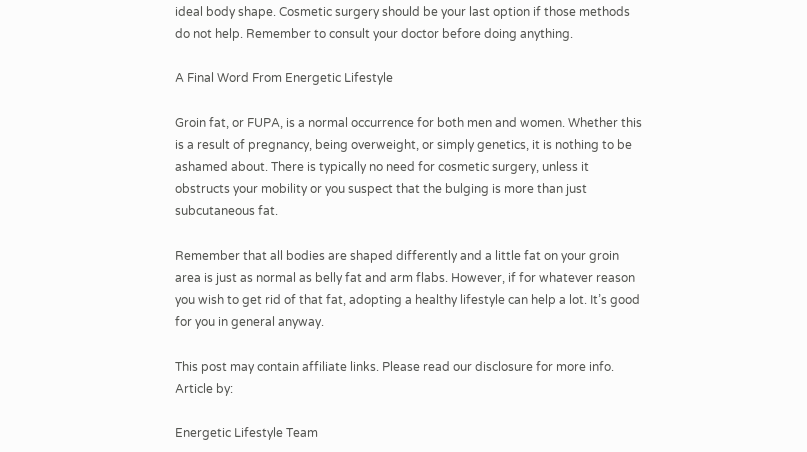ideal body shape. Cosmetic surgery should be your last option if those methods do not help. Remember to consult your doctor before doing anything.

A Final Word From Energetic Lifestyle

Groin fat, or FUPA, is a normal occurrence for both men and women. Whether this is a result of pregnancy, being overweight, or simply genetics, it is nothing to be ashamed about. There is typically no need for cosmetic surgery, unless it obstructs your mobility or you suspect that the bulging is more than just subcutaneous fat.

Remember that all bodies are shaped differently and a little fat on your groin area is just as normal as belly fat and arm flabs. However, if for whatever reason you wish to get rid of that fat, adopting a healthy lifestyle can help a lot. It’s good for you in general anyway.

This post may contain affiliate links. Please read our disclosure for more info.
Article by:

Energetic Lifestyle Team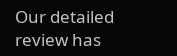Our detailed review has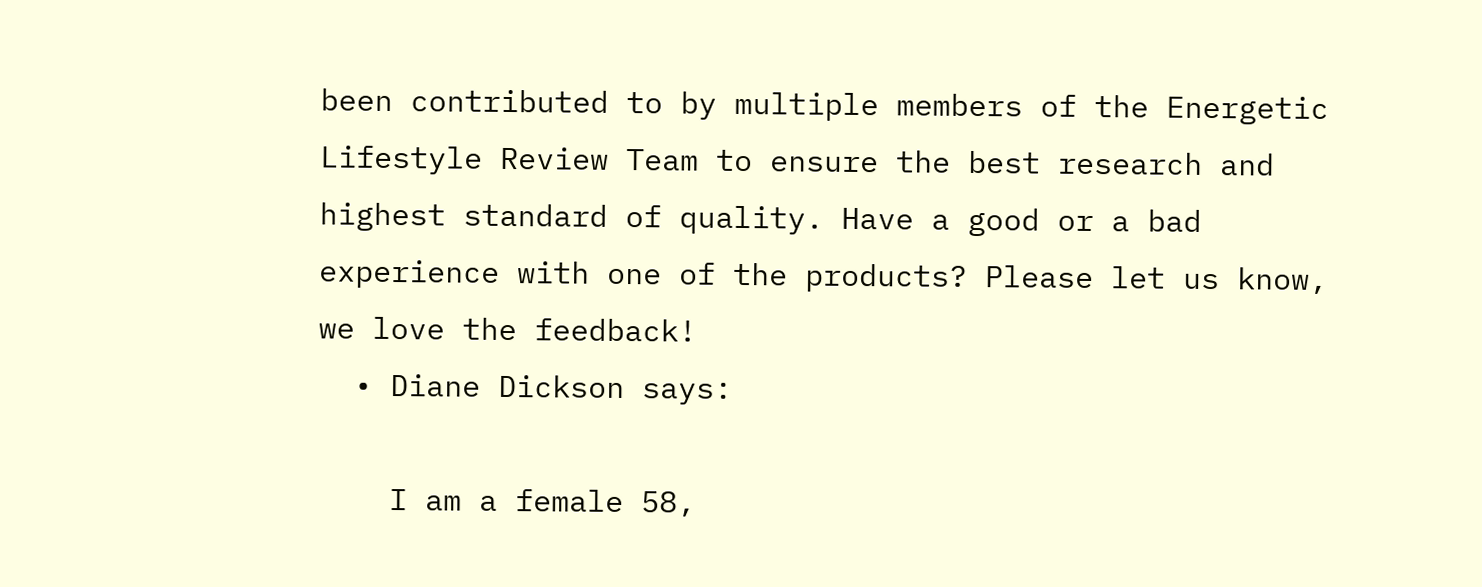been contributed to by multiple members of the Energetic Lifestyle Review Team to ensure the best research and highest standard of quality. Have a good or a bad experience with one of the products? Please let us know, we love the feedback!
  • Diane Dickson says:

    I am a female 58,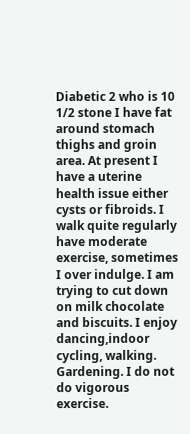Diabetic 2 who is 10 1/2 stone I have fat around stomach thighs and groin area. At present I have a uterine health issue either cysts or fibroids. I walk quite regularly have moderate exercise, sometimes I over indulge. I am trying to cut down on milk chocolate and biscuits. I enjoy dancing,indoor cycling, walking. Gardening. I do not do vigorous exercise.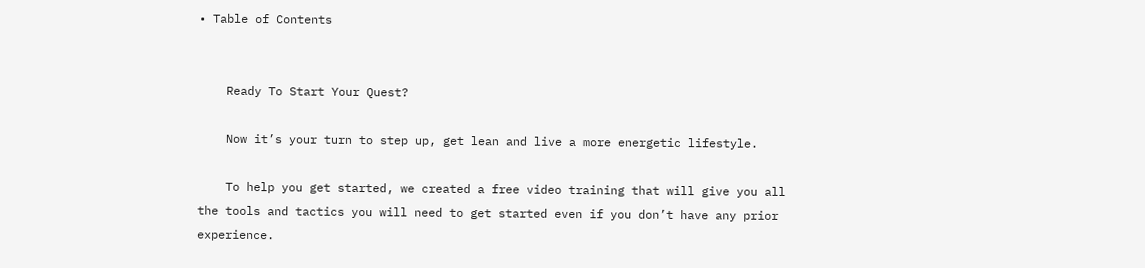• Table of Contents


    Ready To Start Your Quest?

    Now it’s your turn to step up, get lean and live a more energetic lifestyle.

    To help you get started, we created a free video training that will give you all the tools and tactics you will need to get started even if you don’t have any prior experience.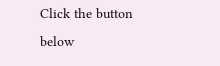Click the button below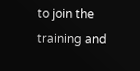to join the training and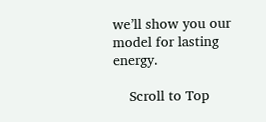we’ll show you our model for lasting energy.

    Scroll to Top